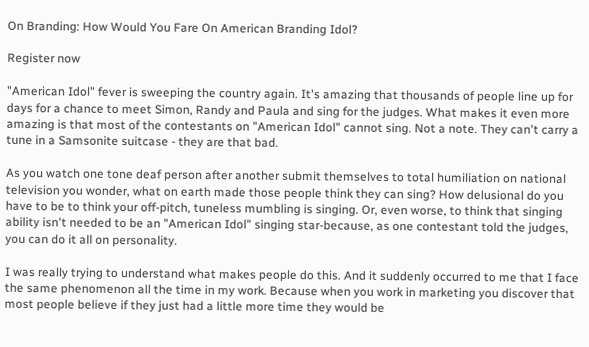On Branding: How Would You Fare On American Branding Idol?

Register now

"American Idol" fever is sweeping the country again. It's amazing that thousands of people line up for days for a chance to meet Simon, Randy and Paula and sing for the judges. What makes it even more amazing is that most of the contestants on "American Idol" cannot sing. Not a note. They can't carry a tune in a Samsonite suitcase - they are that bad.

As you watch one tone deaf person after another submit themselves to total humiliation on national television you wonder, what on earth made those people think they can sing? How delusional do you have to be to think your off-pitch, tuneless mumbling is singing. Or, even worse, to think that singing ability isn't needed to be an "American Idol" singing star-because, as one contestant told the judges, you can do it all on personality.

I was really trying to understand what makes people do this. And it suddenly occurred to me that I face the same phenomenon all the time in my work. Because when you work in marketing you discover that most people believe if they just had a little more time they would be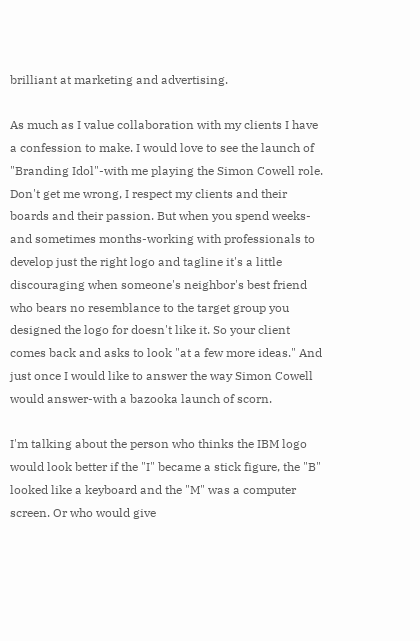brilliant at marketing and advertising.

As much as I value collaboration with my clients I have a confession to make. I would love to see the launch of "Branding Idol"-with me playing the Simon Cowell role. Don't get me wrong, I respect my clients and their boards and their passion. But when you spend weeks-and sometimes months-working with professionals to develop just the right logo and tagline it's a little discouraging when someone's neighbor's best friend who bears no resemblance to the target group you designed the logo for doesn't like it. So your client comes back and asks to look "at a few more ideas." And just once I would like to answer the way Simon Cowell would answer-with a bazooka launch of scorn.

I'm talking about the person who thinks the IBM logo would look better if the "I" became a stick figure, the "B" looked like a keyboard and the "M" was a computer screen. Or who would give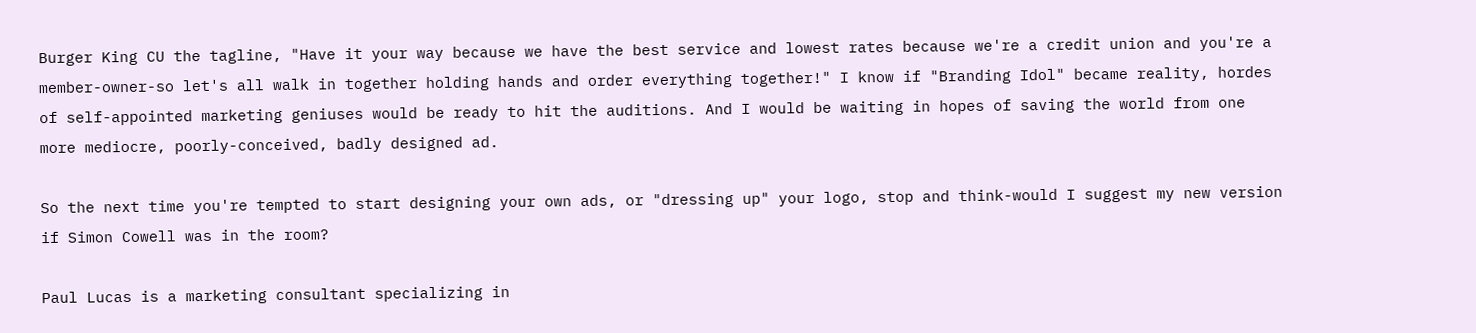Burger King CU the tagline, "Have it your way because we have the best service and lowest rates because we're a credit union and you're a member-owner-so let's all walk in together holding hands and order everything together!" I know if "Branding Idol" became reality, hordes of self-appointed marketing geniuses would be ready to hit the auditions. And I would be waiting in hopes of saving the world from one more mediocre, poorly-conceived, badly designed ad.

So the next time you're tempted to start designing your own ads, or "dressing up" your logo, stop and think-would I suggest my new version if Simon Cowell was in the room?

Paul Lucas is a marketing consultant specializing in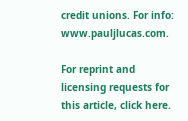credit unions. For info: www.pauljlucas.com.

For reprint and licensing requests for this article, click here.